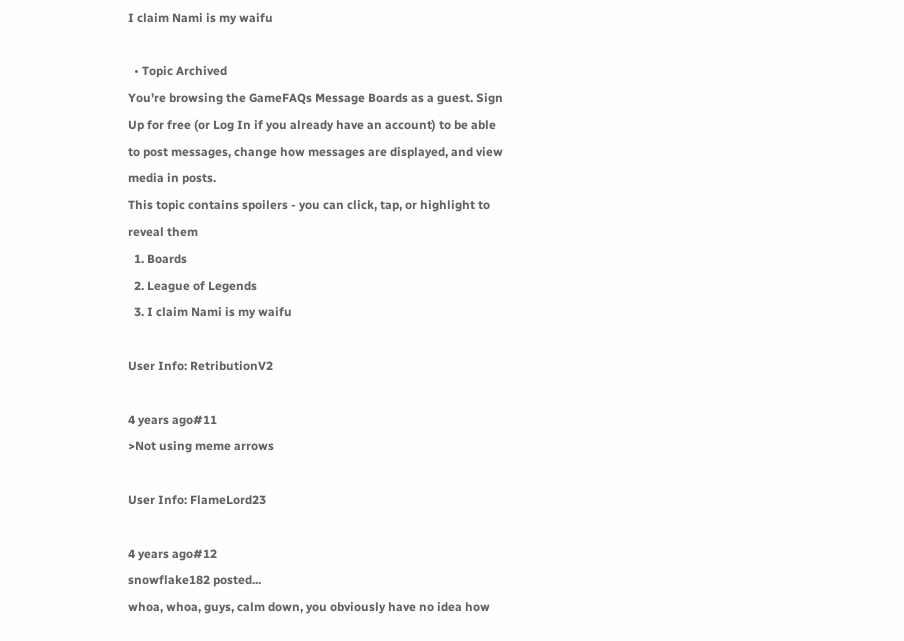I claim Nami is my waifu

  • Topic Archived
You're browsing the GameFAQs Message Boards as a guest. Sign Up for free (or Log In if you already have an account) to be able to post messages, change how messages are displayed, and view media in posts.
This topic contains spoilers - you can click, tap, or highlight to reveal them
  1. Boards
  2. League of Legends
  3. I claim Nami is my waifu

User Info: RetributionV2

4 years ago#11
>Not using meme arrows

User Info: FlameLord23

4 years ago#12
snowflake182 posted...
whoa, whoa, guys, calm down, you obviously have no idea how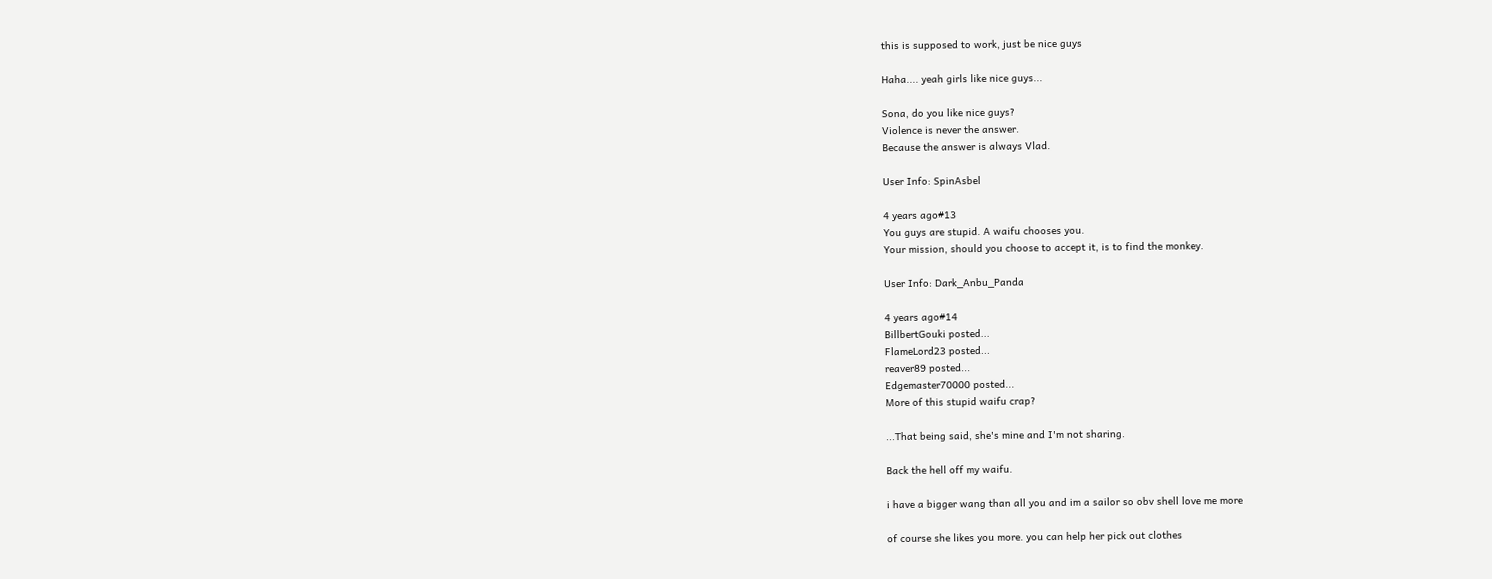this is supposed to work, just be nice guys

Haha.... yeah girls like nice guys...

Sona, do you like nice guys?
Violence is never the answer.
Because the answer is always Vlad.

User Info: SpinAsbel

4 years ago#13
You guys are stupid. A waifu chooses you.
Your mission, should you choose to accept it, is to find the monkey.

User Info: Dark_Anbu_Panda

4 years ago#14
BillbertGouki posted...
FlameLord23 posted...
reaver89 posted...
Edgemaster70000 posted...
More of this stupid waifu crap?

...That being said, she's mine and I'm not sharing.

Back the hell off my waifu.

i have a bigger wang than all you and im a sailor so obv shell love me more

of course she likes you more. you can help her pick out clothes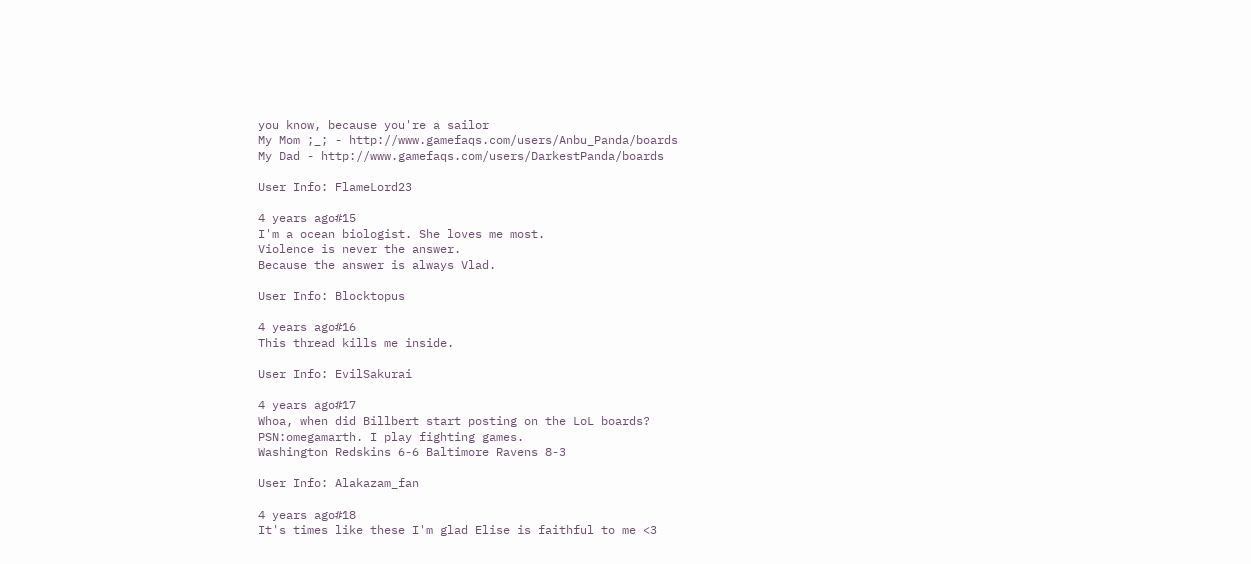you know, because you're a sailor
My Mom ;_; - http://www.gamefaqs.com/users/Anbu_Panda/boards
My Dad - http://www.gamefaqs.com/users/DarkestPanda/boards

User Info: FlameLord23

4 years ago#15
I'm a ocean biologist. She loves me most.
Violence is never the answer.
Because the answer is always Vlad.

User Info: Blocktopus

4 years ago#16
This thread kills me inside.

User Info: EvilSakurai

4 years ago#17
Whoa, when did Billbert start posting on the LoL boards?
PSN:omegamarth. I play fighting games.
Washington Redskins 6-6 Baltimore Ravens 8-3

User Info: Alakazam_fan

4 years ago#18
It's times like these I'm glad Elise is faithful to me <3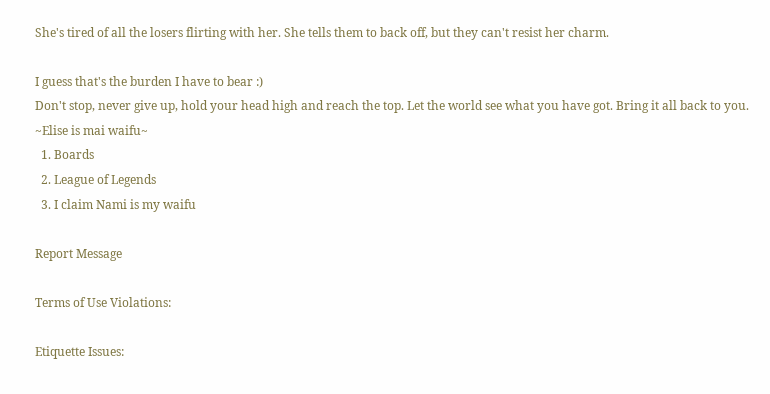She's tired of all the losers flirting with her. She tells them to back off, but they can't resist her charm.

I guess that's the burden I have to bear :)
Don't stop, never give up, hold your head high and reach the top. Let the world see what you have got. Bring it all back to you.
~Elise is mai waifu~
  1. Boards
  2. League of Legends
  3. I claim Nami is my waifu

Report Message

Terms of Use Violations:

Etiquette Issues: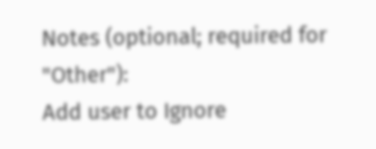Notes (optional; required for "Other"):
Add user to Ignore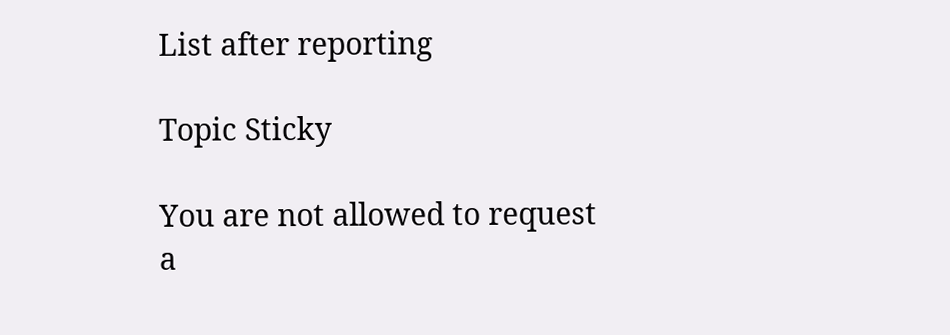List after reporting

Topic Sticky

You are not allowed to request a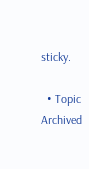sticky.

  • Topic Archived